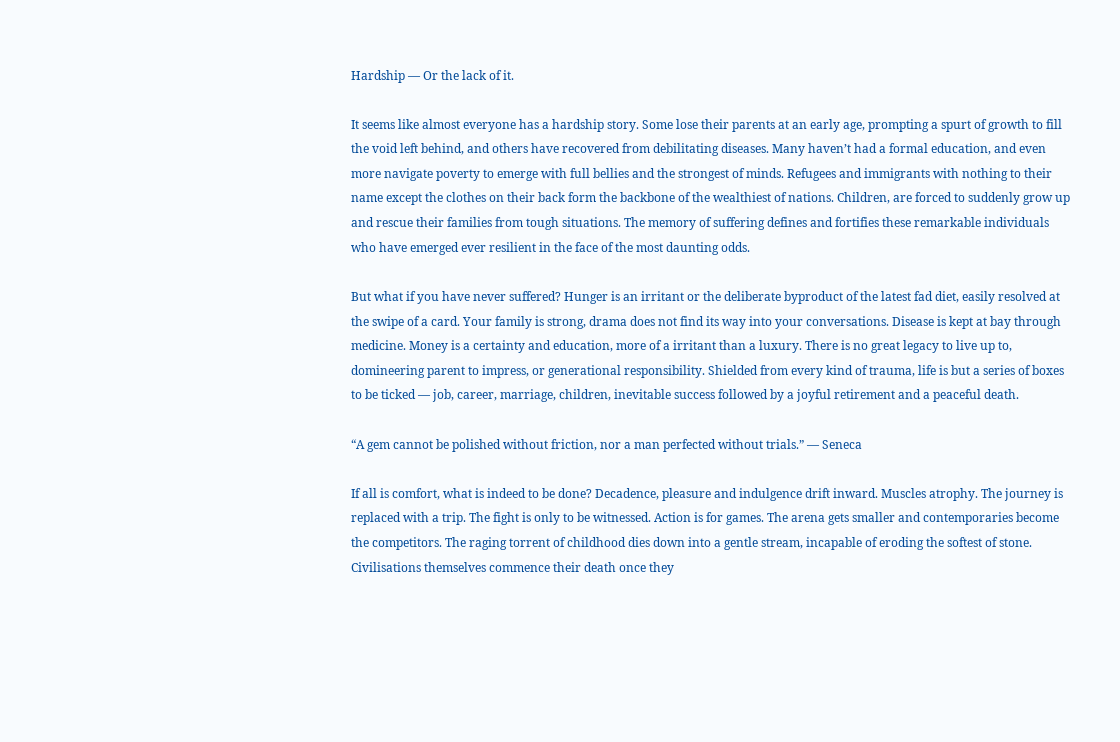Hardship — Or the lack of it.

It seems like almost everyone has a hardship story. Some lose their parents at an early age, prompting a spurt of growth to fill the void left behind, and others have recovered from debilitating diseases. Many haven’t had a formal education, and even more navigate poverty to emerge with full bellies and the strongest of minds. Refugees and immigrants with nothing to their name except the clothes on their back form the backbone of the wealthiest of nations. Children, are forced to suddenly grow up and rescue their families from tough situations. The memory of suffering defines and fortifies these remarkable individuals who have emerged ever resilient in the face of the most daunting odds.

But what if you have never suffered? Hunger is an irritant or the deliberate byproduct of the latest fad diet, easily resolved at the swipe of a card. Your family is strong, drama does not find its way into your conversations. Disease is kept at bay through medicine. Money is a certainty and education, more of a irritant than a luxury. There is no great legacy to live up to, domineering parent to impress, or generational responsibility. Shielded from every kind of trauma, life is but a series of boxes to be ticked — job, career, marriage, children, inevitable success followed by a joyful retirement and a peaceful death.

“A gem cannot be polished without friction, nor a man perfected without trials.” — Seneca

If all is comfort, what is indeed to be done? Decadence, pleasure and indulgence drift inward. Muscles atrophy. The journey is replaced with a trip. The fight is only to be witnessed. Action is for games. The arena gets smaller and contemporaries become the competitors. The raging torrent of childhood dies down into a gentle stream, incapable of eroding the softest of stone. Civilisations themselves commence their death once they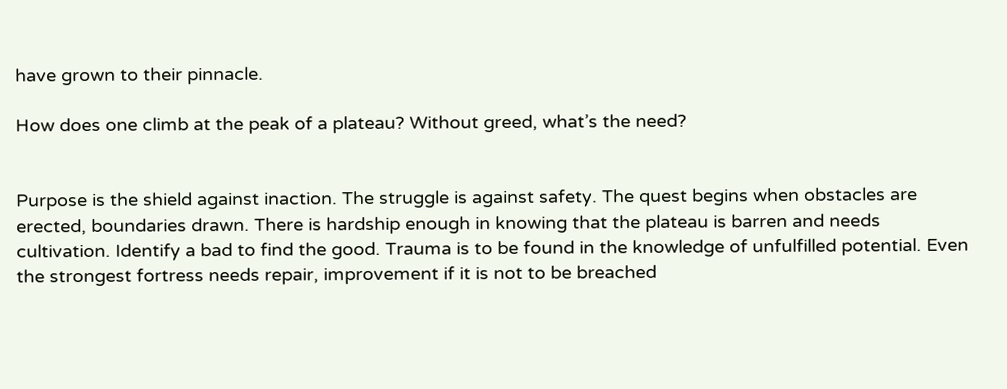have grown to their pinnacle.

How does one climb at the peak of a plateau? Without greed, what’s the need?


Purpose is the shield against inaction. The struggle is against safety. The quest begins when obstacles are erected, boundaries drawn. There is hardship enough in knowing that the plateau is barren and needs cultivation. Identify a bad to find the good. Trauma is to be found in the knowledge of unfulfilled potential. Even the strongest fortress needs repair, improvement if it is not to be breached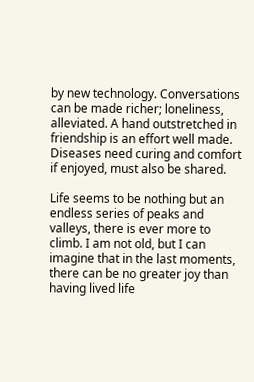by new technology. Conversations can be made richer; loneliness, alleviated. A hand outstretched in friendship is an effort well made. Diseases need curing and comfort if enjoyed, must also be shared.

Life seems to be nothing but an endless series of peaks and valleys, there is ever more to climb. I am not old, but I can imagine that in the last moments, there can be no greater joy than having lived life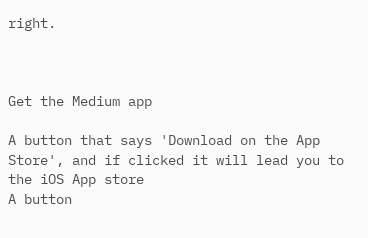right.



Get the Medium app

A button that says 'Download on the App Store', and if clicked it will lead you to the iOS App store
A button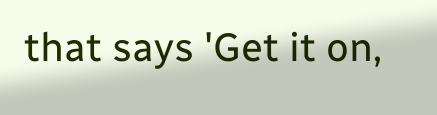that says 'Get it on,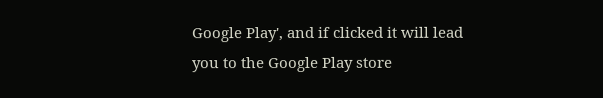Google Play', and if clicked it will lead you to the Google Play store